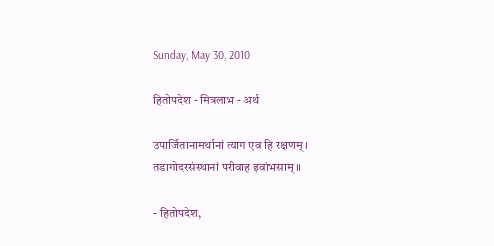Sunday, May 30, 2010

हितोपदेश - मित्रलाभ - अर्थ

उपार्जितानामर्थानां त्याग एव हि रक्षणम् ।
तडागोदरसंस्थानां परीवाह इवांभसाम् ॥

- हितोपदेश,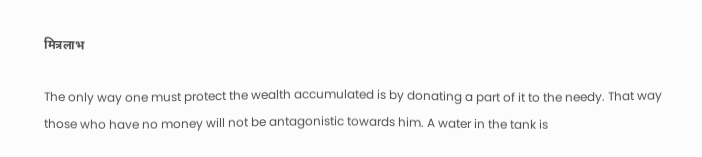मित्रलाभ

The only way one must protect the wealth accumulated is by donating a part of it to the needy. That way those who have no money will not be antagonistic towards him. A water in the tank is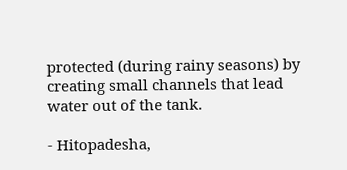protected (during rainy seasons) by creating small channels that lead water out of the tank.

- Hitopadesha,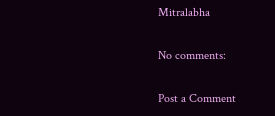Mitralabha

No comments:

Post a Comment